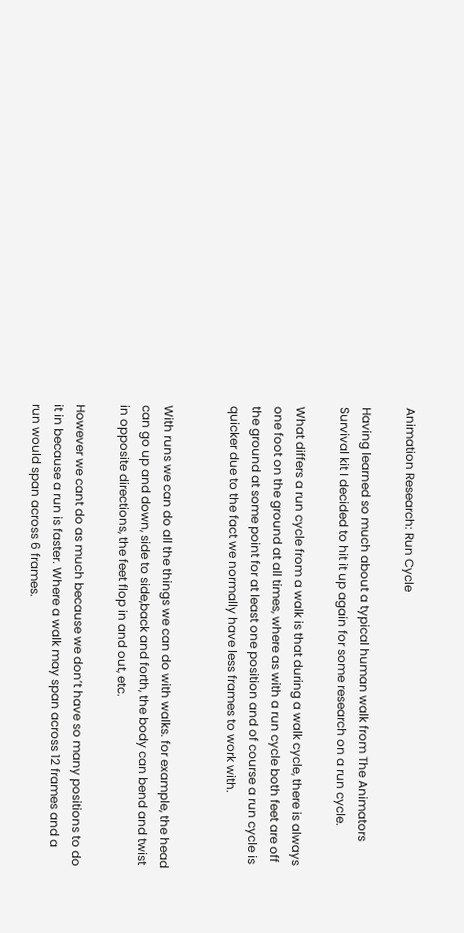Animation Research: Run Cycle

Having learned so much about a typical human walk from The Animators Survival kit I decided to hit it up again for some research on a run cycle.

What differs a run cycle from a walk is that during a walk cycle, there is always one foot on the ground at all times, where as with a run cycle both feet are off the ground at some point for at least one position and of course a run cycle is quicker due to the fact we normally have less frames to work with.


With runs we can do all the things we can do with walks. for example, the head can go up and down, side to side,back and forth, the body can bend and twist in opposite directions, the feet flop in and out, etc.

However we cant do as much because we don’t have so many positions to do it in because a run is faster. Where a walk may span across 12 frames and a run would span across 6 frames.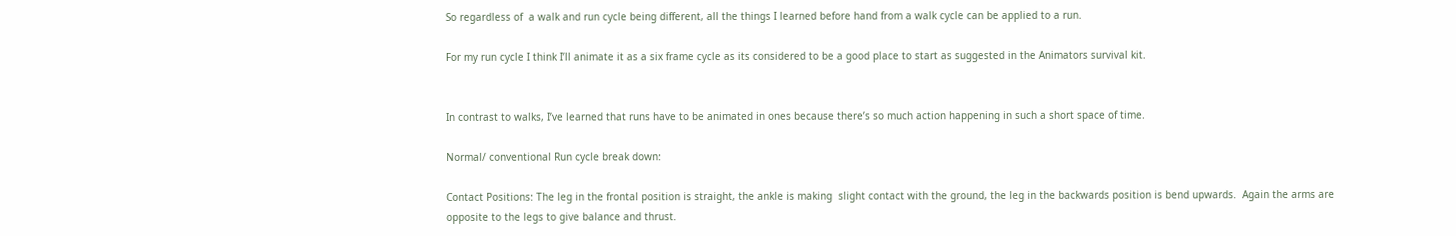So regardless of  a walk and run cycle being different, all the things I learned before hand from a walk cycle can be applied to a run.

For my run cycle I think I’ll animate it as a six frame cycle as its considered to be a good place to start as suggested in the Animators survival kit.


In contrast to walks, I’ve learned that runs have to be animated in ones because there’s so much action happening in such a short space of time.

Normal/ conventional Run cycle break down:

Contact Positions: The leg in the frontal position is straight, the ankle is making  slight contact with the ground, the leg in the backwards position is bend upwards.  Again the arms are  opposite to the legs to give balance and thrust.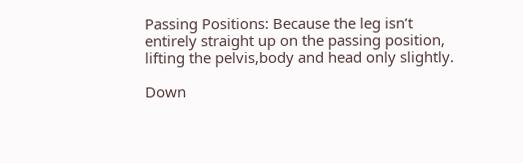Passing Positions: Because the leg isn’t entirely straight up on the passing position, lifting the pelvis,body and head only slightly.

Down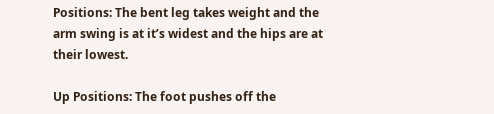Positions: The bent leg takes weight and the arm swing is at it’s widest and the hips are at their lowest.

Up Positions: The foot pushes off the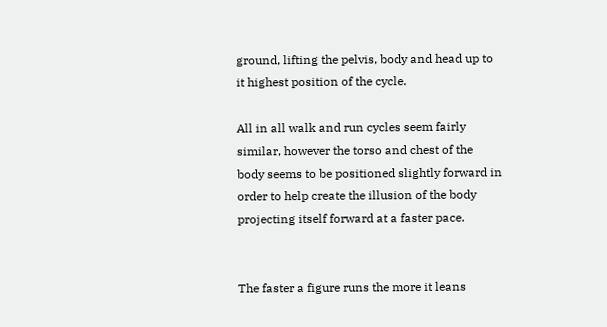ground, lifting the pelvis, body and head up to it highest position of the cycle.

All in all walk and run cycles seem fairly similar, however the torso and chest of the body seems to be positioned slightly forward in order to help create the illusion of the body projecting itself forward at a faster pace.


The faster a figure runs the more it leans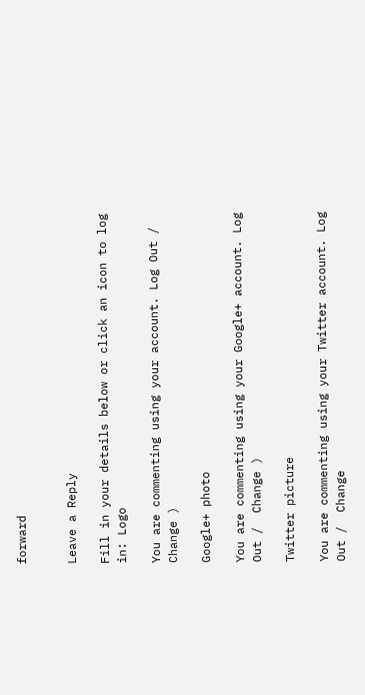forward


Leave a Reply

Fill in your details below or click an icon to log in: Logo

You are commenting using your account. Log Out /  Change )

Google+ photo

You are commenting using your Google+ account. Log Out /  Change )

Twitter picture

You are commenting using your Twitter account. Log Out /  Change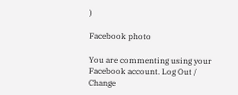)

Facebook photo

You are commenting using your Facebook account. Log Out /  Change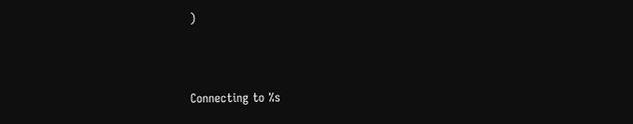)


Connecting to %s